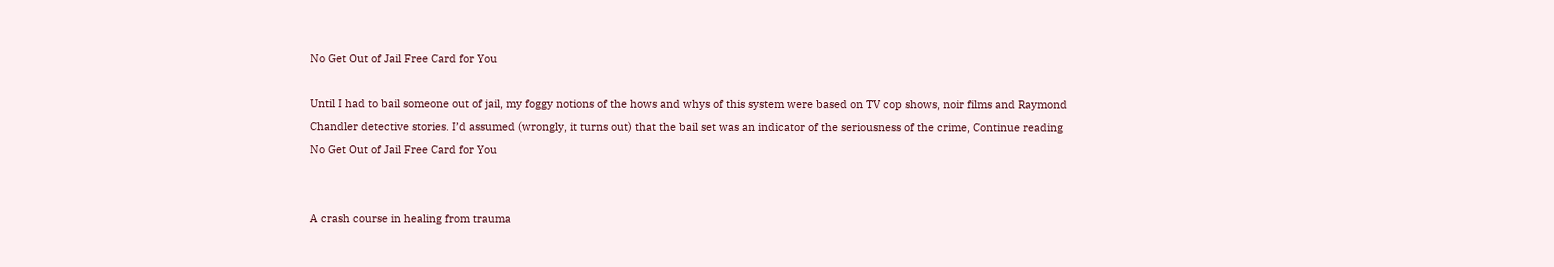No Get Out of Jail Free Card for You

Until I had to bail someone out of jail, my foggy notions of the hows and whys of this system were based on TV cop shows, noir films and Raymond Chandler detective stories. I’d assumed (wrongly, it turns out) that the bail set was an indicator of the seriousness of the crime, Continue reading No Get Out of Jail Free Card for You


A crash course in healing from trauma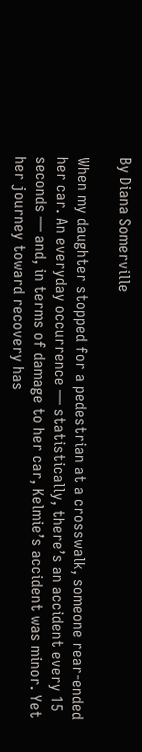By Diana Somerville

When my daughter stopped for a pedestrian at a crosswalk, someone rear-ended her car. An everyday occurrence — statistically, there’s an accident every 15 seconds — and, in terms of damage to her car, Kelmie’s accident was minor. Yet her journey toward recovery has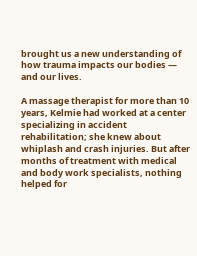brought us a new understanding of how trauma impacts our bodies — and our lives.

A massage therapist for more than 10 years, Kelmie had worked at a center specializing in accident rehabilitation; she knew about whiplash and crash injuries. But after months of treatment with medical and body work specialists, nothing helped for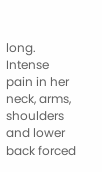long. Intense pain in her neck, arms, shoulders and lower back forced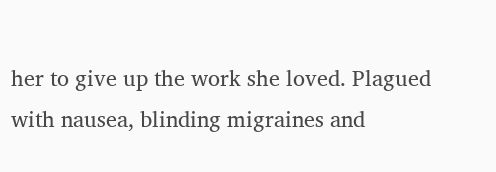her to give up the work she loved. Plagued with nausea, blinding migraines and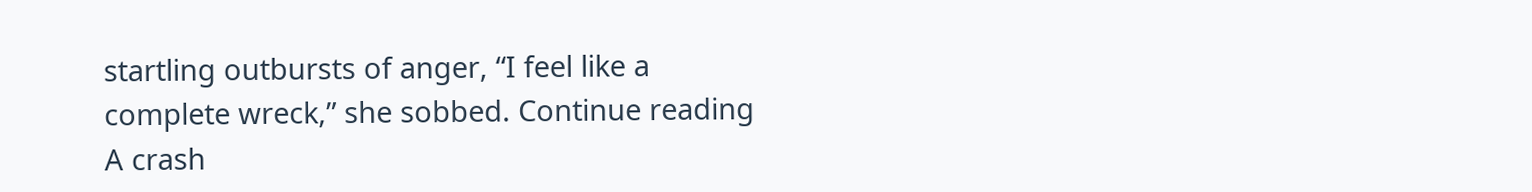startling outbursts of anger, “I feel like a complete wreck,” she sobbed. Continue reading A crash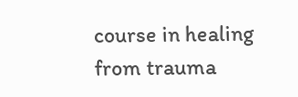course in healing from trauma